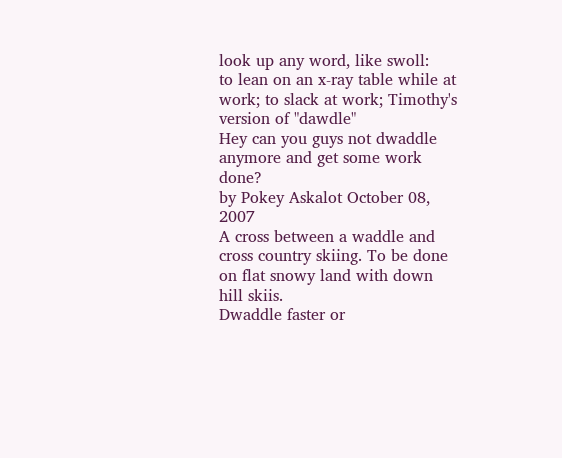look up any word, like swoll:
to lean on an x-ray table while at work; to slack at work; Timothy's version of "dawdle"
Hey can you guys not dwaddle anymore and get some work done?
by Pokey Askalot October 08, 2007
A cross between a waddle and cross country skiing. To be done on flat snowy land with down hill skiis.
Dwaddle faster or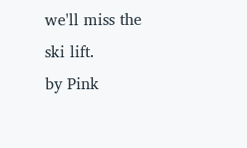we'll miss the ski lift.
by Pink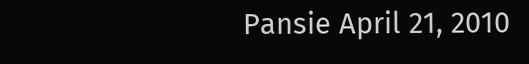Pansie April 21, 2010